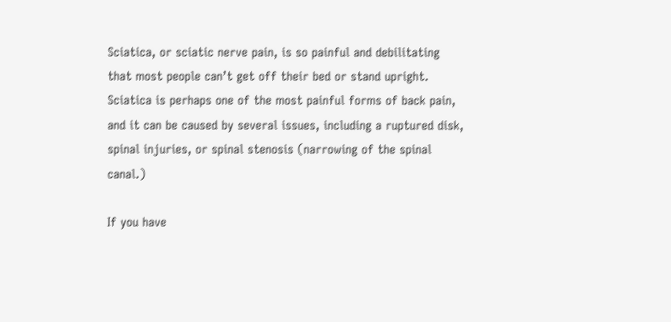Sciatica, or sciatic nerve pain, is so painful and debilitating that most people can’t get off their bed or stand upright. Sciatica is perhaps one of the most painful forms of back pain, and it can be caused by several issues, including a ruptured disk, spinal injuries, or spinal stenosis (narrowing of the spinal canal.)

If you have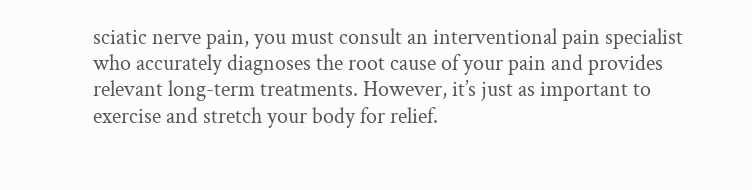sciatic nerve pain, you must consult an interventional pain specialist who accurately diagnoses the root cause of your pain and provides relevant long-term treatments. However, it’s just as important to exercise and stretch your body for relief.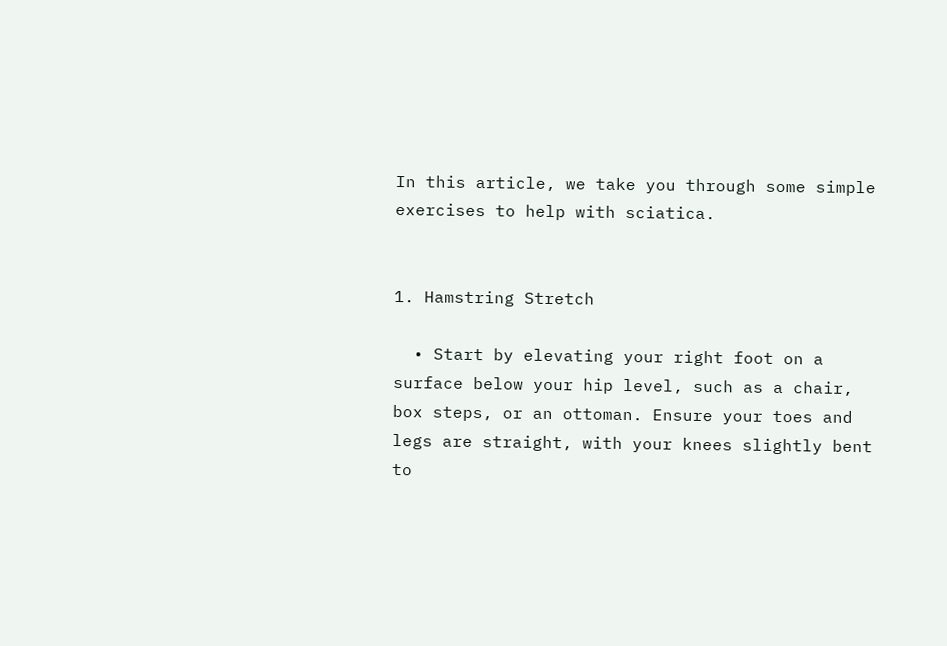In this article, we take you through some simple exercises to help with sciatica.


1. Hamstring Stretch

  • Start by elevating your right foot on a surface below your hip level, such as a chair, box steps, or an ottoman. Ensure your toes and legs are straight, with your knees slightly bent to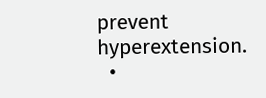prevent hyperextension.
  •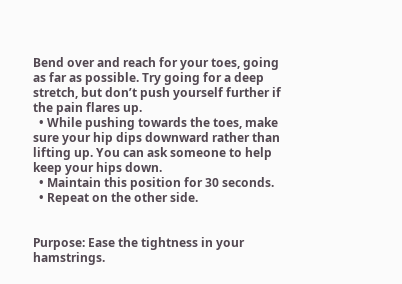Bend over and reach for your toes, going as far as possible. Try going for a deep stretch, but don’t push yourself further if the pain flares up.
  • While pushing towards the toes, make sure your hip dips downward rather than lifting up. You can ask someone to help keep your hips down.
  • Maintain this position for 30 seconds.
  • Repeat on the other side.


Purpose: Ease the tightness in your hamstrings.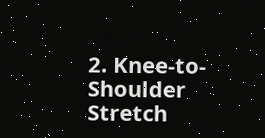2. Knee-to-Shoulder Stretch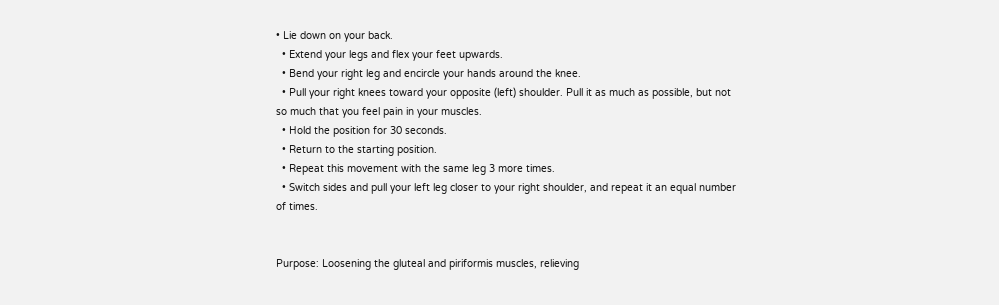• Lie down on your back.
  • Extend your legs and flex your feet upwards.
  • Bend your right leg and encircle your hands around the knee.
  • Pull your right knees toward your opposite (left) shoulder. Pull it as much as possible, but not so much that you feel pain in your muscles.
  • Hold the position for 30 seconds.
  • Return to the starting position.
  • Repeat this movement with the same leg 3 more times.
  • Switch sides and pull your left leg closer to your right shoulder, and repeat it an equal number of times.


Purpose: Loosening the gluteal and piriformis muscles, relieving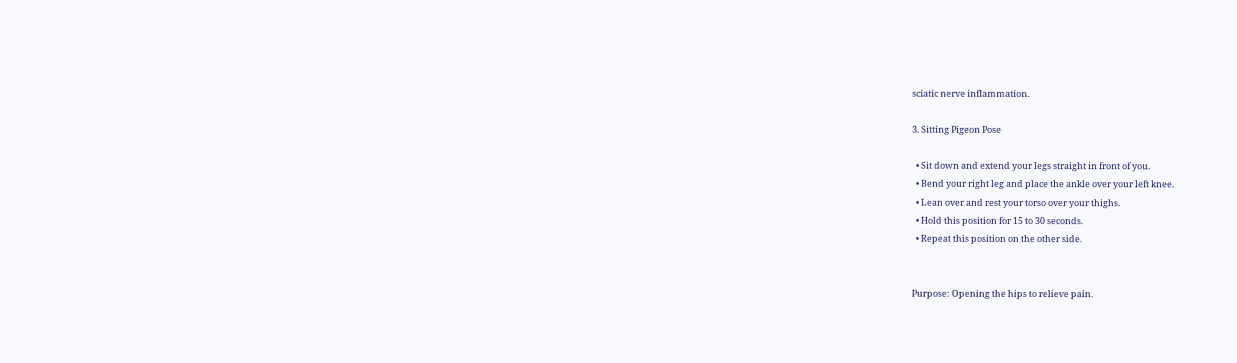sciatic nerve inflammation.

3. Sitting Pigeon Pose

  • Sit down and extend your legs straight in front of you.
  • Bend your right leg and place the ankle over your left knee.
  • Lean over and rest your torso over your thighs.
  • Hold this position for 15 to 30 seconds.
  • Repeat this position on the other side.


Purpose: Opening the hips to relieve pain.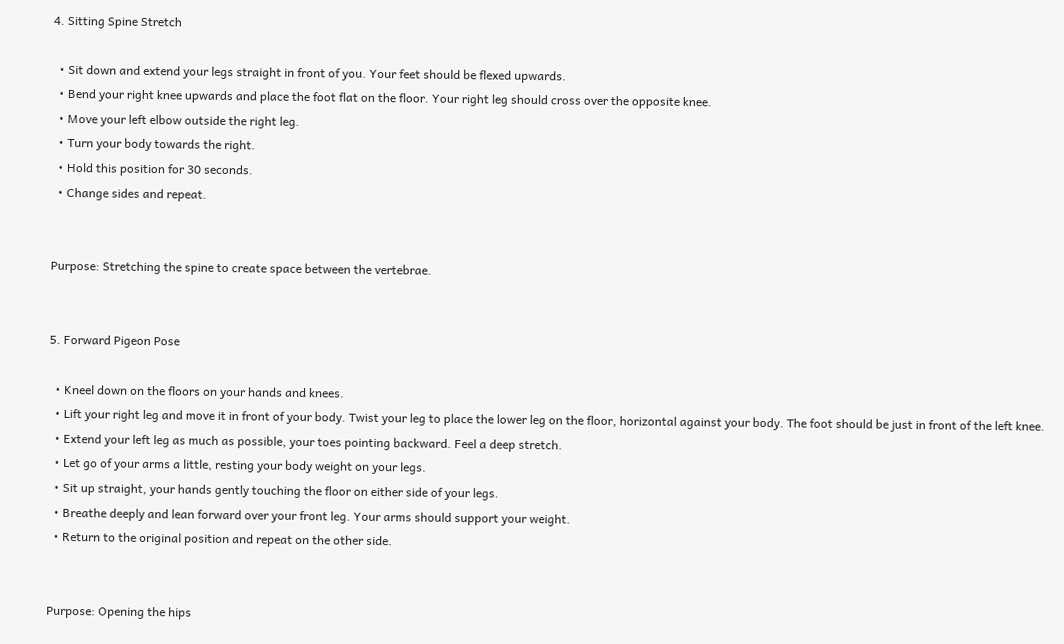4. Sitting Spine Stretch

  • Sit down and extend your legs straight in front of you. Your feet should be flexed upwards.
  • Bend your right knee upwards and place the foot flat on the floor. Your right leg should cross over the opposite knee.
  • Move your left elbow outside the right leg.
  • Turn your body towards the right.
  • Hold this position for 30 seconds.
  • Change sides and repeat.


Purpose: Stretching the spine to create space between the vertebrae.


5. Forward Pigeon Pose

  • Kneel down on the floors on your hands and knees.
  • Lift your right leg and move it in front of your body. Twist your leg to place the lower leg on the floor, horizontal against your body. The foot should be just in front of the left knee.
  • Extend your left leg as much as possible, your toes pointing backward. Feel a deep stretch.
  • Let go of your arms a little, resting your body weight on your legs.
  • Sit up straight, your hands gently touching the floor on either side of your legs.
  • Breathe deeply and lean forward over your front leg. Your arms should support your weight.
  • Return to the original position and repeat on the other side.


Purpose: Opening the hips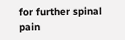for further spinal pain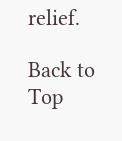relief.

Back to Top